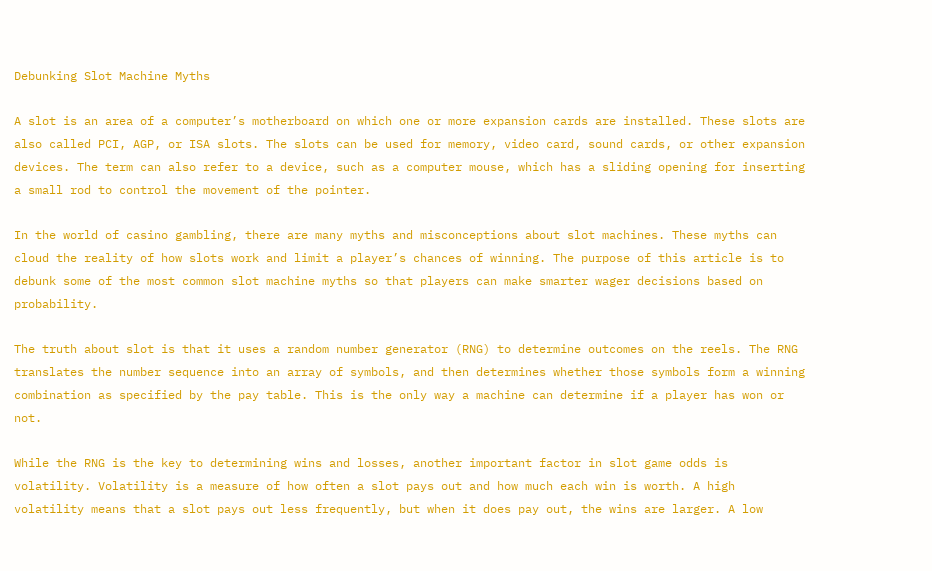Debunking Slot Machine Myths

A slot is an area of a computer’s motherboard on which one or more expansion cards are installed. These slots are also called PCI, AGP, or ISA slots. The slots can be used for memory, video card, sound cards, or other expansion devices. The term can also refer to a device, such as a computer mouse, which has a sliding opening for inserting a small rod to control the movement of the pointer.

In the world of casino gambling, there are many myths and misconceptions about slot machines. These myths can cloud the reality of how slots work and limit a player’s chances of winning. The purpose of this article is to debunk some of the most common slot machine myths so that players can make smarter wager decisions based on probability.

The truth about slot is that it uses a random number generator (RNG) to determine outcomes on the reels. The RNG translates the number sequence into an array of symbols, and then determines whether those symbols form a winning combination as specified by the pay table. This is the only way a machine can determine if a player has won or not.

While the RNG is the key to determining wins and losses, another important factor in slot game odds is volatility. Volatility is a measure of how often a slot pays out and how much each win is worth. A high volatility means that a slot pays out less frequently, but when it does pay out, the wins are larger. A low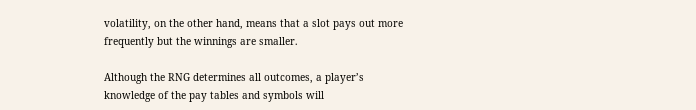volatility, on the other hand, means that a slot pays out more frequently but the winnings are smaller.

Although the RNG determines all outcomes, a player’s knowledge of the pay tables and symbols will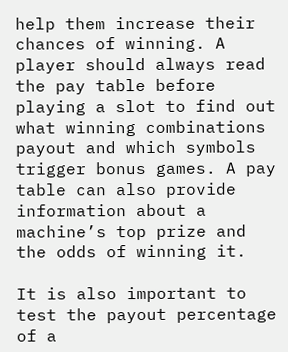help them increase their chances of winning. A player should always read the pay table before playing a slot to find out what winning combinations payout and which symbols trigger bonus games. A pay table can also provide information about a machine’s top prize and the odds of winning it.

It is also important to test the payout percentage of a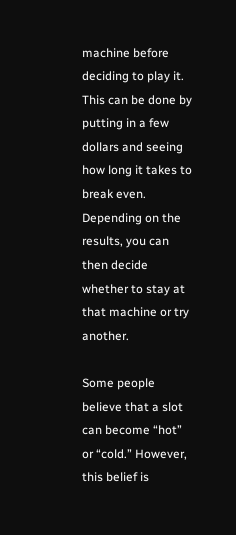machine before deciding to play it. This can be done by putting in a few dollars and seeing how long it takes to break even. Depending on the results, you can then decide whether to stay at that machine or try another.

Some people believe that a slot can become “hot” or “cold.” However, this belief is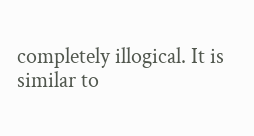completely illogical. It is similar to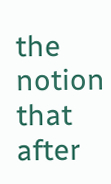the notion that after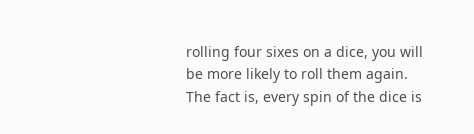rolling four sixes on a dice, you will be more likely to roll them again. The fact is, every spin of the dice is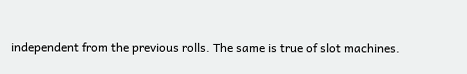independent from the previous rolls. The same is true of slot machines.